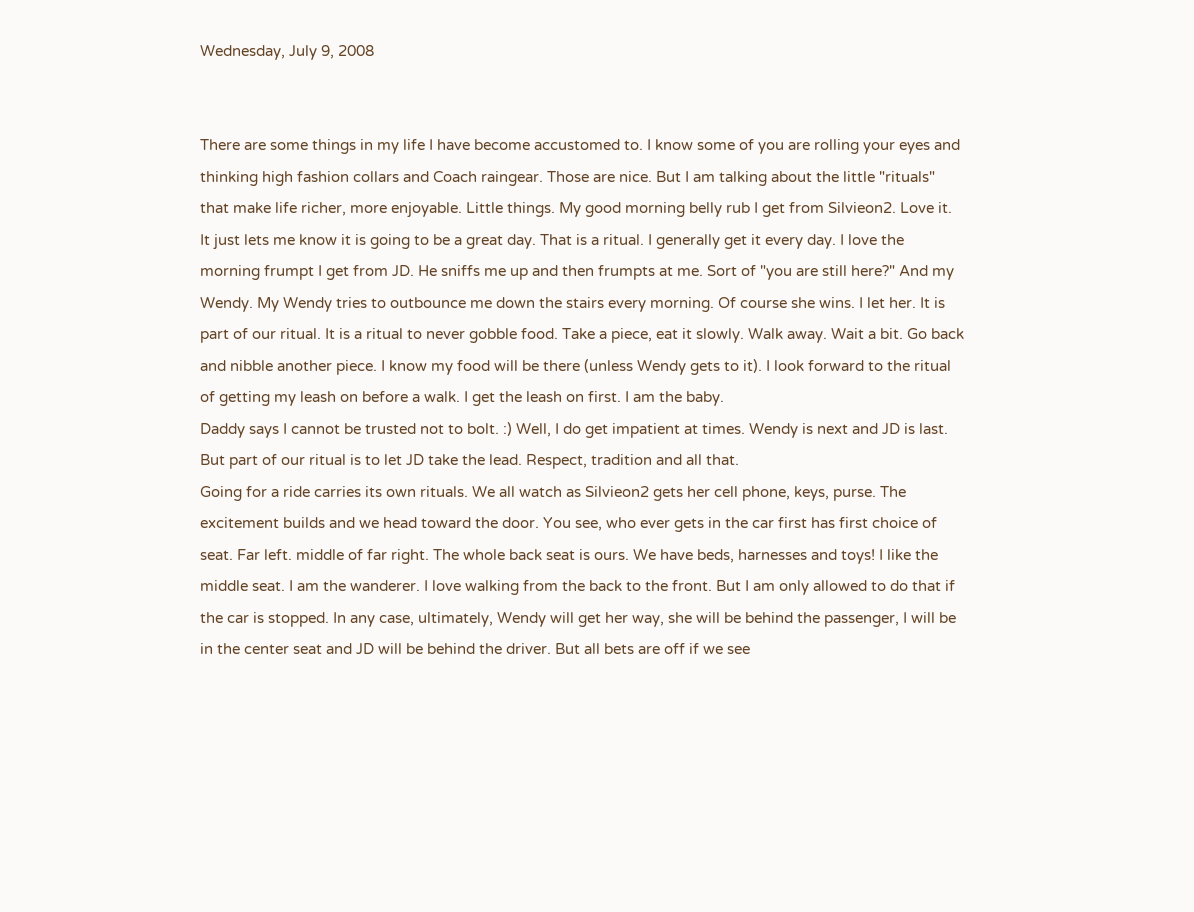Wednesday, July 9, 2008


There are some things in my life I have become accustomed to. I know some of you are rolling your eyes and thinking high fashion collars and Coach raingear. Those are nice. But I am talking about the little "rituals" that make life richer, more enjoyable. Little things. My good morning belly rub I get from Silvieon2. Love it. It just lets me know it is going to be a great day. That is a ritual. I generally get it every day. I love the morning frumpt I get from JD. He sniffs me up and then frumpts at me. Sort of "you are still here?" And my Wendy. My Wendy tries to outbounce me down the stairs every morning. Of course she wins. I let her. It is part of our ritual. It is a ritual to never gobble food. Take a piece, eat it slowly. Walk away. Wait a bit. Go back and nibble another piece. I know my food will be there (unless Wendy gets to it). I look forward to the ritual of getting my leash on before a walk. I get the leash on first. I am the baby.
Daddy says I cannot be trusted not to bolt. :) Well, I do get impatient at times. Wendy is next and JD is last. But part of our ritual is to let JD take the lead. Respect, tradition and all that.
Going for a ride carries its own rituals. We all watch as Silvieon2 gets her cell phone, keys, purse. The excitement builds and we head toward the door. You see, who ever gets in the car first has first choice of seat. Far left. middle of far right. The whole back seat is ours. We have beds, harnesses and toys! I like the middle seat. I am the wanderer. I love walking from the back to the front. But I am only allowed to do that if the car is stopped. In any case, ultimately, Wendy will get her way, she will be behind the passenger, I will be in the center seat and JD will be behind the driver. But all bets are off if we see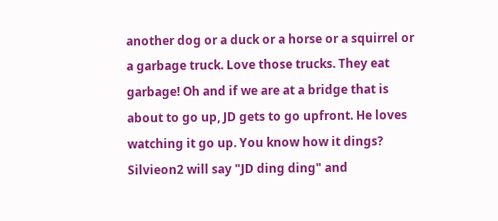another dog or a duck or a horse or a squirrel or a garbage truck. Love those trucks. They eat garbage! Oh and if we are at a bridge that is about to go up, JD gets to go upfront. He loves watching it go up. You know how it dings? Silvieon2 will say "JD ding ding" and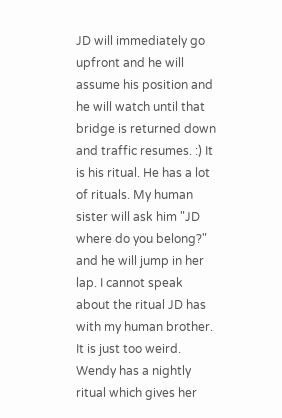JD will immediately go upfront and he will assume his position and he will watch until that bridge is returned down and traffic resumes. :) It is his ritual. He has a lot of rituals. My human sister will ask him "JD where do you belong?" and he will jump in her lap. I cannot speak about the ritual JD has with my human brother. It is just too weird. Wendy has a nightly ritual which gives her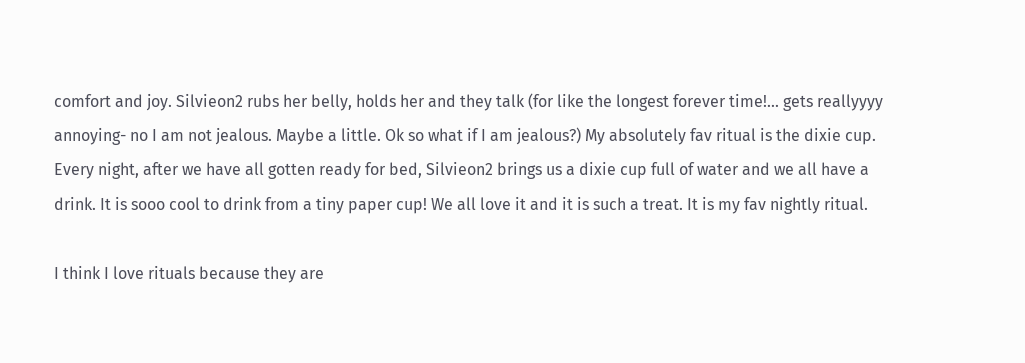comfort and joy. Silvieon2 rubs her belly, holds her and they talk (for like the longest forever time!... gets reallyyyy annoying- no I am not jealous. Maybe a little. Ok so what if I am jealous?) My absolutely fav ritual is the dixie cup. Every night, after we have all gotten ready for bed, Silvieon2 brings us a dixie cup full of water and we all have a drink. It is sooo cool to drink from a tiny paper cup! We all love it and it is such a treat. It is my fav nightly ritual.

I think I love rituals because they are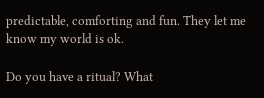predictable, comforting and fun. They let me know my world is ok.

Do you have a ritual? What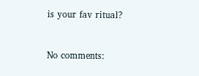is your fav ritual?


No comments: